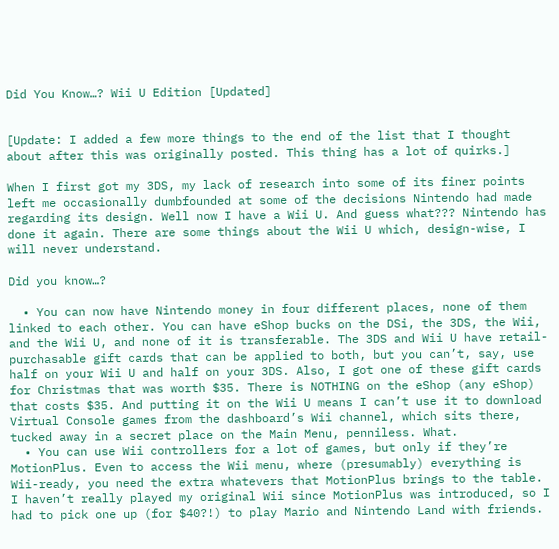Did You Know…? Wii U Edition [Updated]


[Update: I added a few more things to the end of the list that I thought about after this was originally posted. This thing has a lot of quirks.]

When I first got my 3DS, my lack of research into some of its finer points left me occasionally dumbfounded at some of the decisions Nintendo had made regarding its design. Well now I have a Wii U. And guess what??? Nintendo has done it again. There are some things about the Wii U which, design-wise, I will never understand.

Did you know…?

  • You can now have Nintendo money in four different places, none of them linked to each other. You can have eShop bucks on the DSi, the 3DS, the Wii, and the Wii U, and none of it is transferable. The 3DS and Wii U have retail-purchasable gift cards that can be applied to both, but you can’t, say, use half on your Wii U and half on your 3DS. Also, I got one of these gift cards for Christmas that was worth $35. There is NOTHING on the eShop (any eShop) that costs $35. And putting it on the Wii U means I can’t use it to download Virtual Console games from the dashboard’s Wii channel, which sits there, tucked away in a secret place on the Main Menu, penniless. What.
  • You can use Wii controllers for a lot of games, but only if they’re MotionPlus. Even to access the Wii menu, where (presumably) everything is Wii-ready, you need the extra whatevers that MotionPlus brings to the table. I haven’t really played my original Wii since MotionPlus was introduced, so I had to pick one up (for $40?!) to play Mario and Nintendo Land with friends.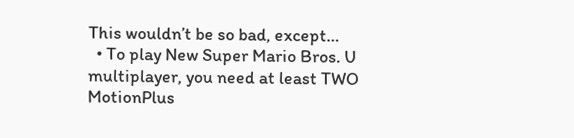This wouldn’t be so bad, except…
  • To play New Super Mario Bros. U multiplayer, you need at least TWO MotionPlus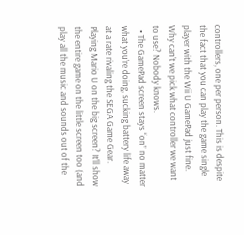controllers, one per person. This is despite the fact that you can play the game single player with the Wii U GamePad just fine. Why can’t we pick what controller we want to use? Nobody knows.
  • The GamePad screen stays “on” no matter what you’re doing, sucking battery life away at a rate rivaling the SEGA Game Gear. Playing Mario U on the big screen? It’ll show the entire game on the little screen too (and play all the music and sounds out of the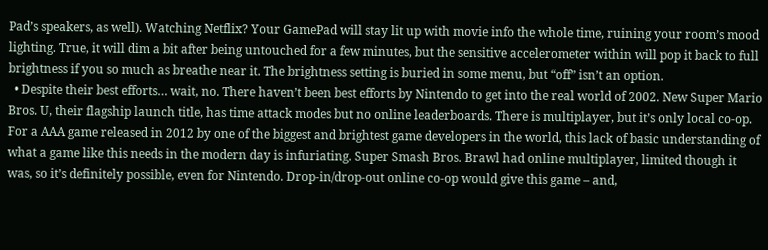Pad’s speakers, as well). Watching Netflix? Your GamePad will stay lit up with movie info the whole time, ruining your room’s mood lighting. True, it will dim a bit after being untouched for a few minutes, but the sensitive accelerometer within will pop it back to full brightness if you so much as breathe near it. The brightness setting is buried in some menu, but “off” isn’t an option.
  • Despite their best efforts… wait, no. There haven’t been best efforts by Nintendo to get into the real world of 2002. New Super Mario Bros. U, their flagship launch title, has time attack modes but no online leaderboards. There is multiplayer, but it’s only local co-op. For a AAA game released in 2012 by one of the biggest and brightest game developers in the world, this lack of basic understanding of what a game like this needs in the modern day is infuriating. Super Smash Bros. Brawl had online multiplayer, limited though it was, so it’s definitely possible, even for Nintendo. Drop-in/drop-out online co-op would give this game – and,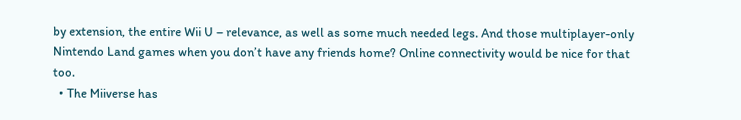by extension, the entire Wii U – relevance, as well as some much needed legs. And those multiplayer-only Nintendo Land games when you don’t have any friends home? Online connectivity would be nice for that too.
  • The Miiverse has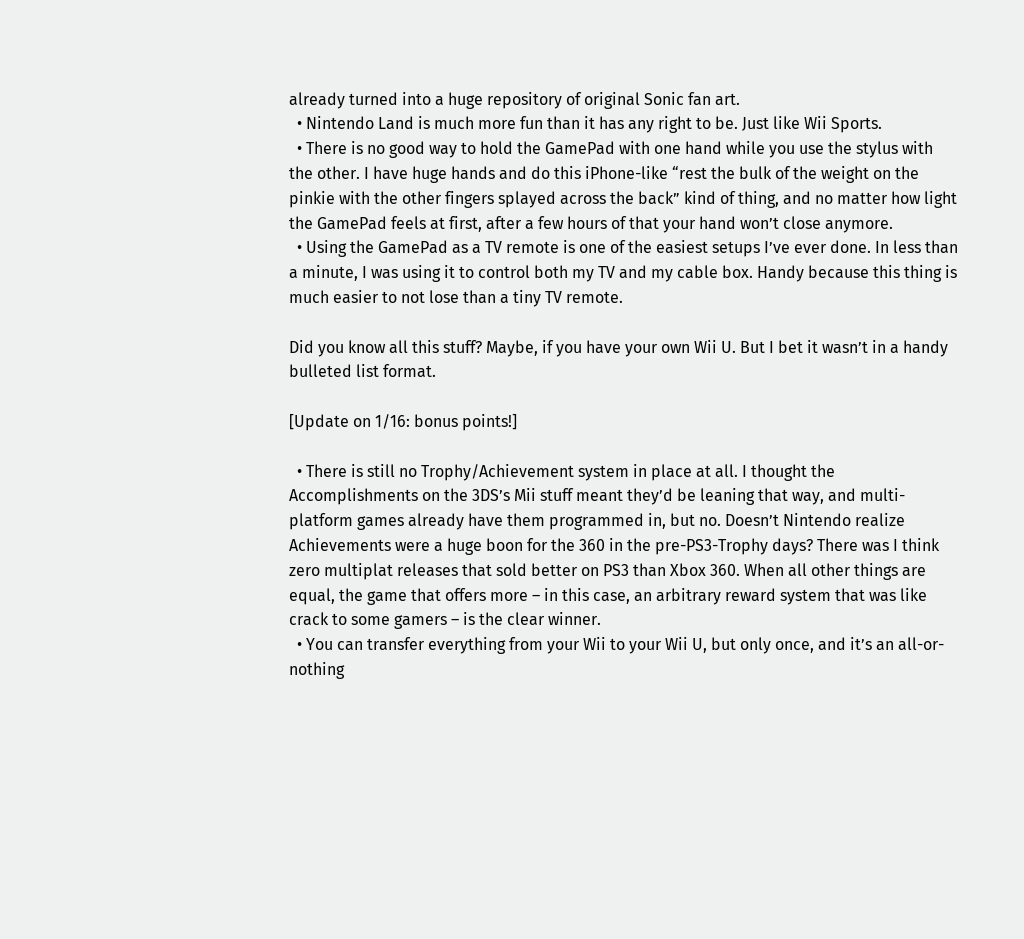already turned into a huge repository of original Sonic fan art.
  • Nintendo Land is much more fun than it has any right to be. Just like Wii Sports.
  • There is no good way to hold the GamePad with one hand while you use the stylus with the other. I have huge hands and do this iPhone-like “rest the bulk of the weight on the pinkie with the other fingers splayed across the back” kind of thing, and no matter how light the GamePad feels at first, after a few hours of that your hand won’t close anymore.
  • Using the GamePad as a TV remote is one of the easiest setups I’ve ever done. In less than a minute, I was using it to control both my TV and my cable box. Handy because this thing is much easier to not lose than a tiny TV remote.

Did you know all this stuff? Maybe, if you have your own Wii U. But I bet it wasn’t in a handy bulleted list format.

[Update on 1/16: bonus points!]

  • There is still no Trophy/Achievement system in place at all. I thought the Accomplishments on the 3DS’s Mii stuff meant they’d be leaning that way, and multi-platform games already have them programmed in, but no. Doesn’t Nintendo realize Achievements were a huge boon for the 360 in the pre-PS3-Trophy days? There was I think zero multiplat releases that sold better on PS3 than Xbox 360. When all other things are equal, the game that offers more – in this case, an arbitrary reward system that was like crack to some gamers – is the clear winner.
  • You can transfer everything from your Wii to your Wii U, but only once, and it’s an all-or-nothing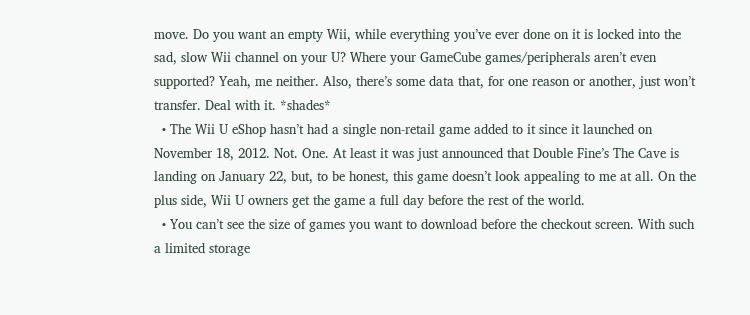move. Do you want an empty Wii, while everything you’ve ever done on it is locked into the sad, slow Wii channel on your U? Where your GameCube games/peripherals aren’t even supported? Yeah, me neither. Also, there’s some data that, for one reason or another, just won’t transfer. Deal with it. *shades*
  • The Wii U eShop hasn’t had a single non-retail game added to it since it launched on November 18, 2012. Not. One. At least it was just announced that Double Fine’s The Cave is landing on January 22, but, to be honest, this game doesn’t look appealing to me at all. On the plus side, Wii U owners get the game a full day before the rest of the world.
  • You can’t see the size of games you want to download before the checkout screen. With such a limited storage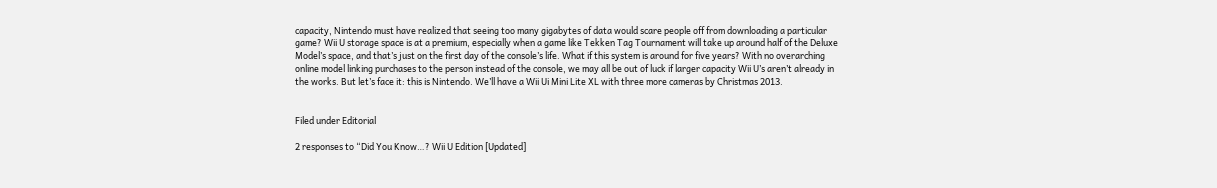capacity, Nintendo must have realized that seeing too many gigabytes of data would scare people off from downloading a particular game? Wii U storage space is at a premium, especially when a game like Tekken Tag Tournament will take up around half of the Deluxe Model’s space, and that’s just on the first day of the console’s life. What if this system is around for five years? With no overarching online model linking purchases to the person instead of the console, we may all be out of luck if larger capacity Wii U’s aren’t already in the works. But let’s face it: this is Nintendo. We’ll have a Wii Ui Mini Lite XL with three more cameras by Christmas 2013.


Filed under Editorial

2 responses to “Did You Know…? Wii U Edition [Updated]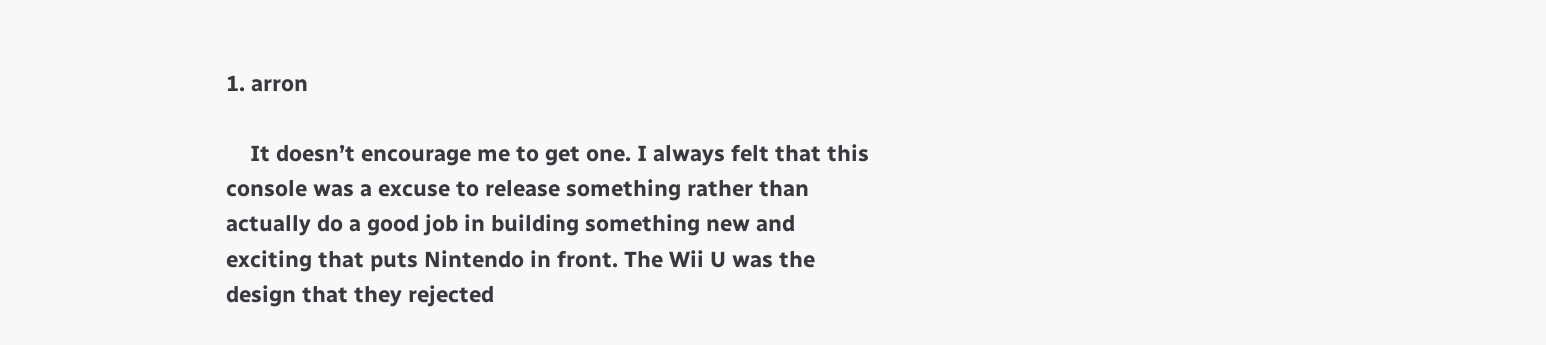1. arron

    It doesn’t encourage me to get one. I always felt that this console was a excuse to release something rather than actually do a good job in building something new and exciting that puts Nintendo in front. The Wii U was the design that they rejected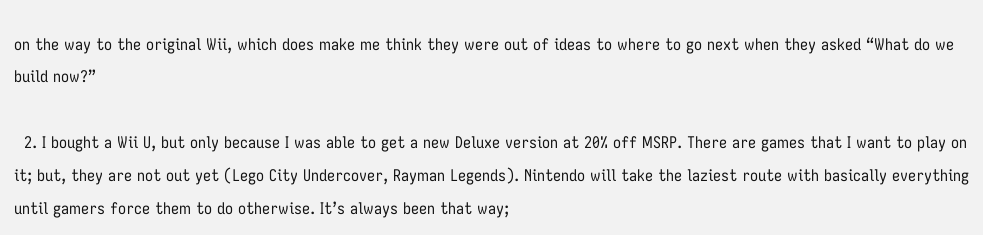on the way to the original Wii, which does make me think they were out of ideas to where to go next when they asked “What do we build now?”

  2. I bought a Wii U, but only because I was able to get a new Deluxe version at 20% off MSRP. There are games that I want to play on it; but, they are not out yet (Lego City Undercover, Rayman Legends). Nintendo will take the laziest route with basically everything until gamers force them to do otherwise. It’s always been that way;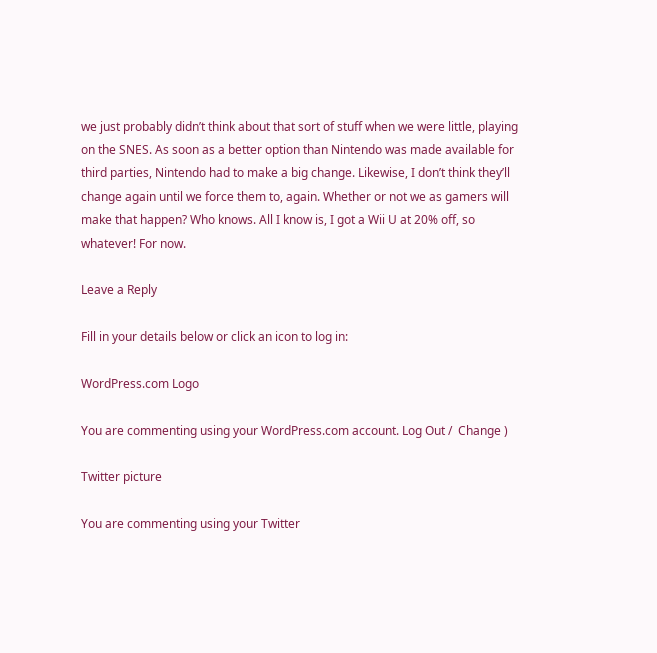we just probably didn’t think about that sort of stuff when we were little, playing on the SNES. As soon as a better option than Nintendo was made available for third parties, Nintendo had to make a big change. Likewise, I don’t think they’ll change again until we force them to, again. Whether or not we as gamers will make that happen? Who knows. All I know is, I got a Wii U at 20% off, so whatever! For now.

Leave a Reply

Fill in your details below or click an icon to log in:

WordPress.com Logo

You are commenting using your WordPress.com account. Log Out /  Change )

Twitter picture

You are commenting using your Twitter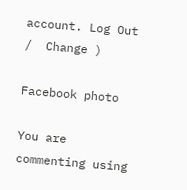account. Log Out /  Change )

Facebook photo

You are commenting using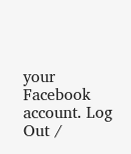your Facebook account. Log Out /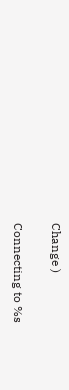Change )

Connecting to %s